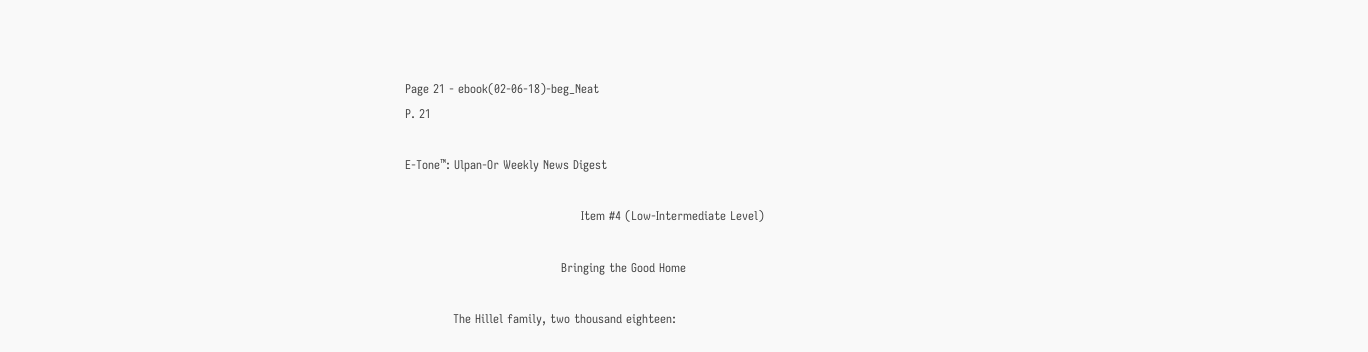Page 21 - ebook(02-06-18)-beg_Neat
P. 21

E-Tone™: Ulpan-Or Weekly News Digest

                                            Item #4 (Low-Intermediate Level)

                                       Bringing the Good Home

            The Hillel family, two thousand eighteen: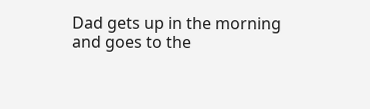Dad gets up in the morning and goes to the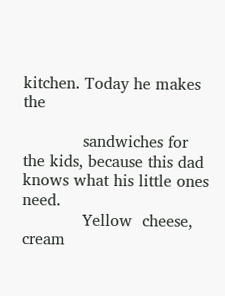kitchen. Today he makes the

            sandwiches for the kids, because this dad knows what his little ones need.
            Yellow  cheese,  cream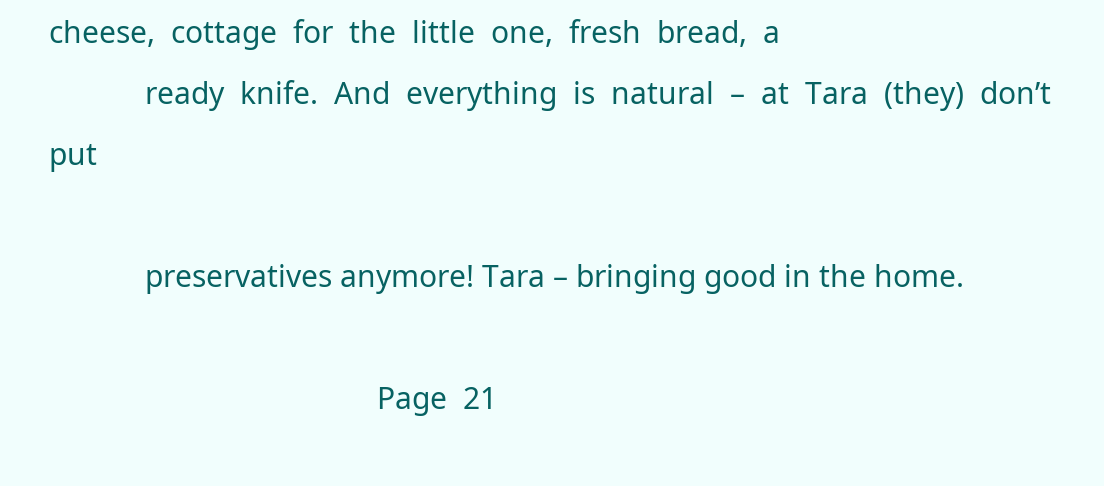cheese,  cottage  for  the  little  one,  fresh  bread,  a
            ready  knife.  And  everything  is  natural  –  at  Tara  (they)  don’t  put

            preservatives anymore! Tara – bringing good in the home.

                                         Page  21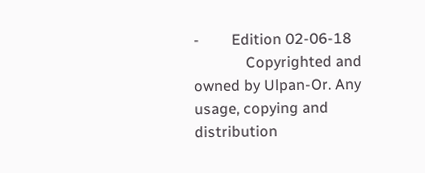-        Edition 02-06-18
             Copyrighted and owned by Ulpan-Or. Any usage, copying and distribution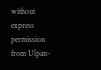without express permission from Ulpan-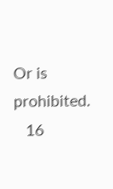Or is prohibited.
   16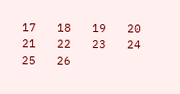17   18   19   20   21   22   23   24   25   26